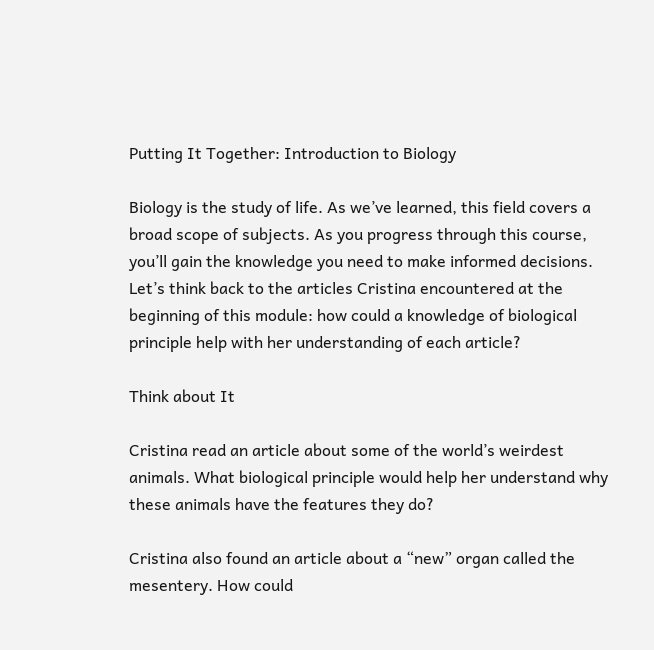Putting It Together: Introduction to Biology

Biology is the study of life. As we’ve learned, this field covers a broad scope of subjects. As you progress through this course, you’ll gain the knowledge you need to make informed decisions. Let’s think back to the articles Cristina encountered at the beginning of this module: how could a knowledge of biological principle help with her understanding of each article?

Think about It

Cristina read an article about some of the world’s weirdest animals. What biological principle would help her understand why these animals have the features they do?

Cristina also found an article about a “new” organ called the mesentery. How could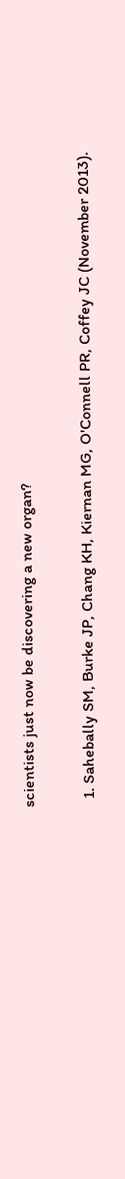scientists just now be discovering a new organ?

  1. Sahebally SM, Burke JP, Chang KH, Kiernan MG, O'Connell PR, Coffey JC (November 2013).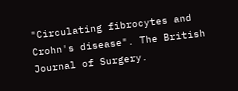"Circulating fibrocytes and Crohn's disease". The British Journal of Surgery.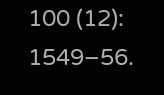100 (12): 1549–56.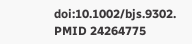doi:10.1002/bjs.9302. PMID 24264775